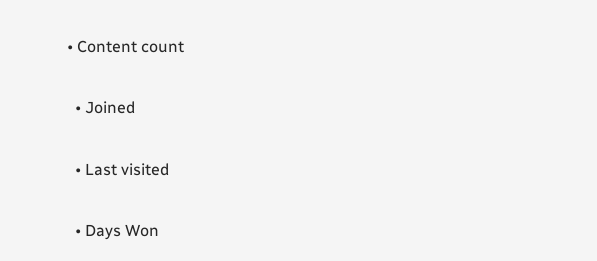• Content count

  • Joined

  • Last visited

  • Days Won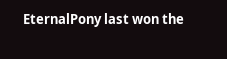EternalPony last won the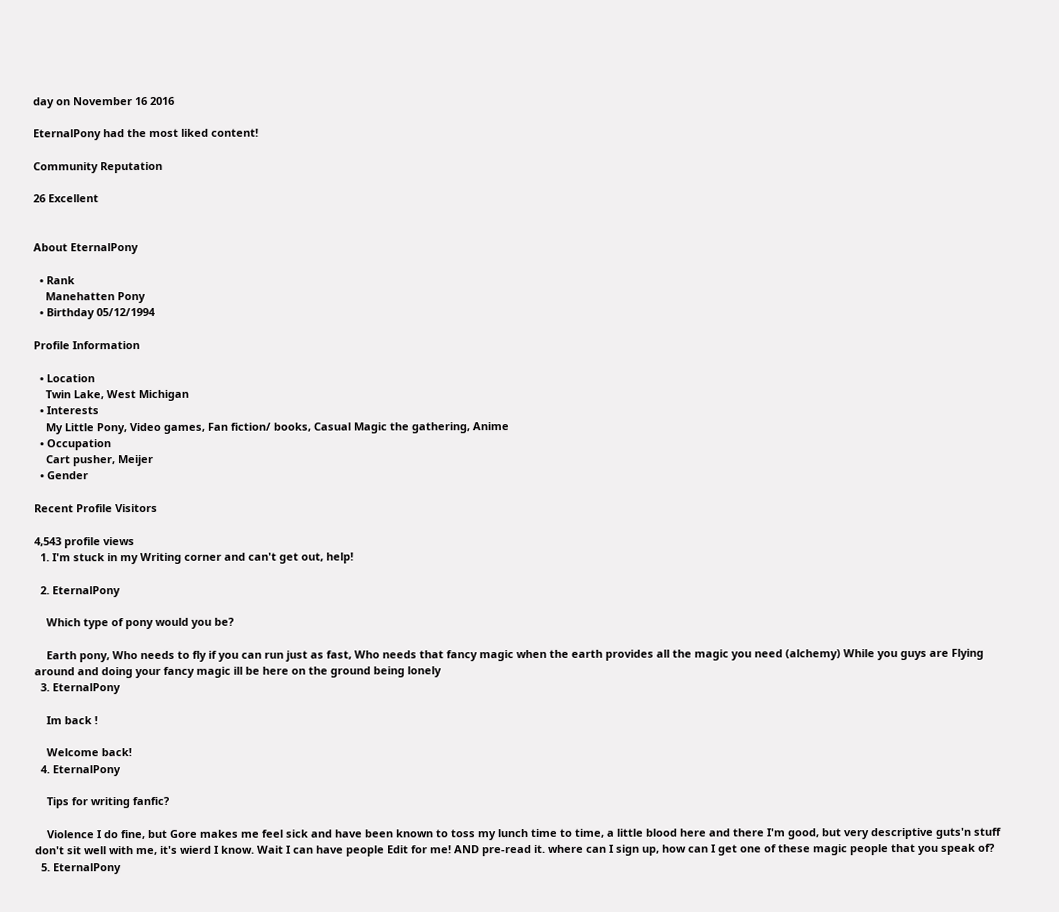day on November 16 2016

EternalPony had the most liked content!

Community Reputation

26 Excellent


About EternalPony

  • Rank
    Manehatten Pony
  • Birthday 05/12/1994

Profile Information

  • Location
    Twin Lake, West Michigan
  • Interests
    My Little Pony, Video games, Fan fiction/ books, Casual Magic the gathering, Anime
  • Occupation
    Cart pusher, Meijer
  • Gender

Recent Profile Visitors

4,543 profile views
  1. I'm stuck in my Writing corner and can't get out, help!

  2. EternalPony

    Which type of pony would you be?

    Earth pony, Who needs to fly if you can run just as fast, Who needs that fancy magic when the earth provides all the magic you need (alchemy) While you guys are Flying around and doing your fancy magic ill be here on the ground being lonely
  3. EternalPony

    Im back !

    Welcome back!
  4. EternalPony

    Tips for writing fanfic?

    Violence I do fine, but Gore makes me feel sick and have been known to toss my lunch time to time, a little blood here and there I'm good, but very descriptive guts'n stuff don't sit well with me, it's wierd I know. Wait I can have people Edit for me! AND pre-read it. where can I sign up, how can I get one of these magic people that you speak of?
  5. EternalPony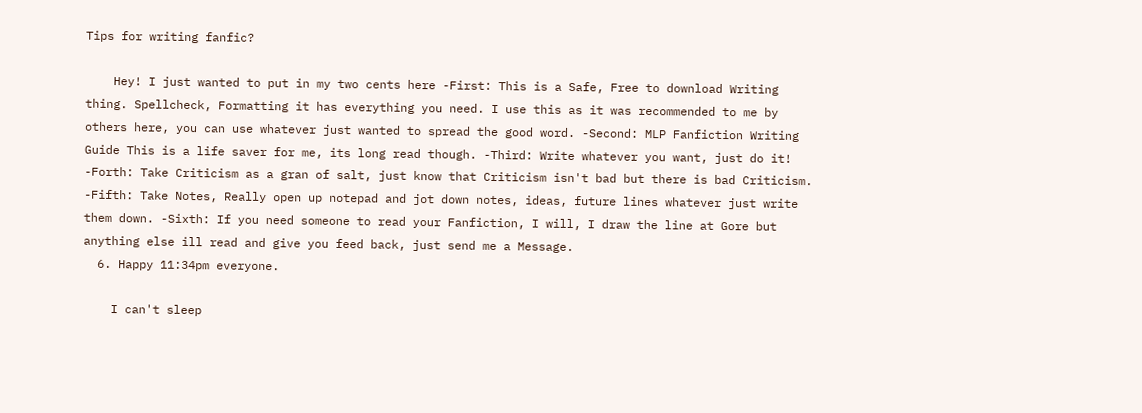Tips for writing fanfic?

    Hey! I just wanted to put in my two cents here -First: This is a Safe, Free to download Writing thing. Spellcheck, Formatting it has everything you need. I use this as it was recommended to me by others here, you can use whatever just wanted to spread the good word. -Second: MLP Fanfiction Writing Guide This is a life saver for me, its long read though. -Third: Write whatever you want, just do it! -Forth: Take Criticism as a gran of salt, just know that Criticism isn't bad but there is bad Criticism. -Fifth: Take Notes, Really open up notepad and jot down notes, ideas, future lines whatever just write them down. -Sixth: If you need someone to read your Fanfiction, I will, I draw the line at Gore but anything else ill read and give you feed back, just send me a Message.
  6. Happy 11:34pm everyone.

    I can't sleep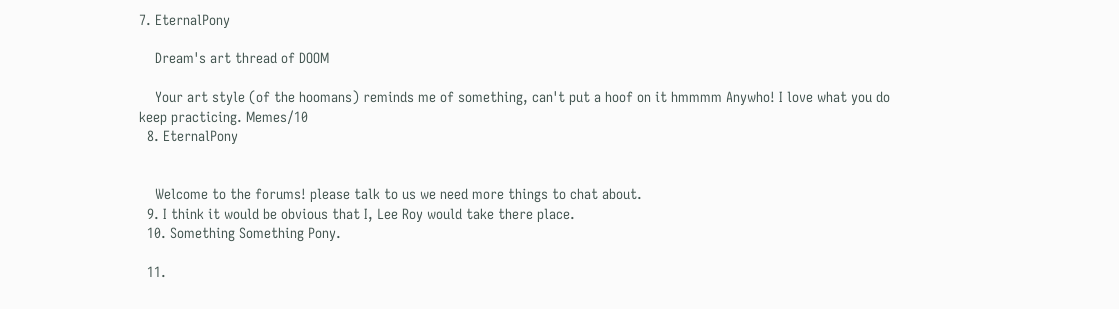7. EternalPony

    Dream's art thread of DOOM

    Your art style (of the hoomans) reminds me of something, can't put a hoof on it hmmmm Anywho! I love what you do keep practicing. Memes/10
  8. EternalPony


    Welcome to the forums! please talk to us we need more things to chat about.
  9. I think it would be obvious that I, Lee Roy would take there place.
  10. Something Something Pony.

  11.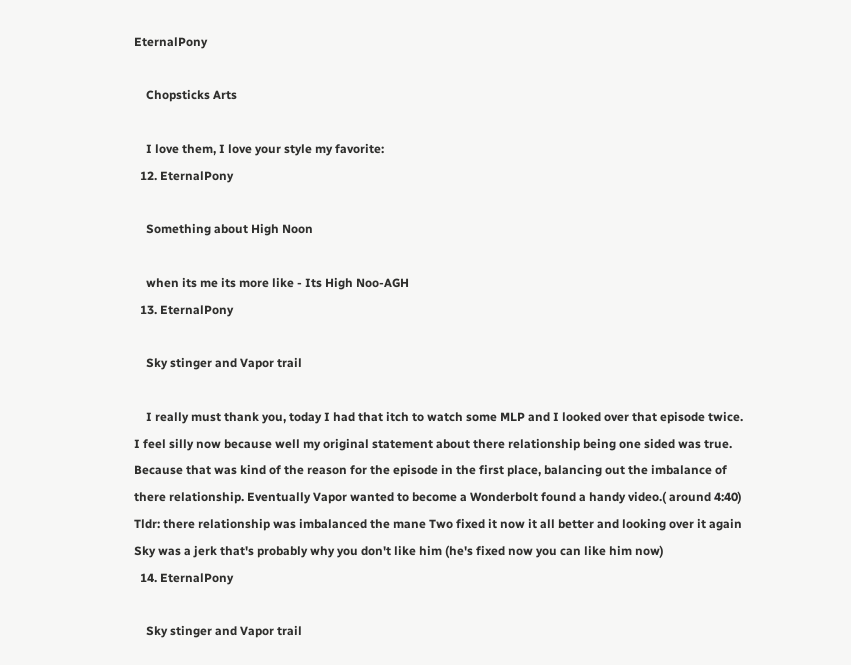EternalPony

    Chopsticks Arts

    I love them, I love your style my favorite:
  12. EternalPony

    Something about High Noon

    when its me its more like - Its High Noo-AGH
  13. EternalPony

    Sky stinger and Vapor trail

    I really must thank you, today I had that itch to watch some MLP and I looked over that episode twice. I feel silly now because well my original statement about there relationship being one sided was true. Because that was kind of the reason for the episode in the first place, balancing out the imbalance of there relationship. Eventually Vapor wanted to become a Wonderbolt found a handy video.( around 4:40) Tldr: there relationship was imbalanced the mane Two fixed it now it all better and looking over it again Sky was a jerk that's probably why you don't like him (he's fixed now you can like him now)
  14. EternalPony

    Sky stinger and Vapor trail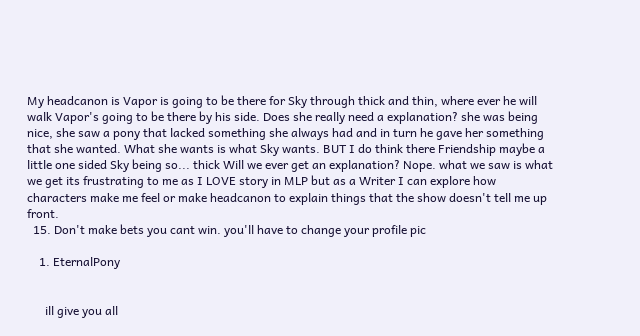My headcanon is Vapor is going to be there for Sky through thick and thin, where ever he will walk Vapor's going to be there by his side. Does she really need a explanation? she was being nice, she saw a pony that lacked something she always had and in turn he gave her something that she wanted. What she wants is what Sky wants. BUT I do think there Friendship maybe a little one sided Sky being so... thick Will we ever get an explanation? Nope. what we saw is what we get its frustrating to me as I LOVE story in MLP but as a Writer I can explore how characters make me feel or make headcanon to explain things that the show doesn't tell me up front.
  15. Don't make bets you cant win. you'll have to change your profile pic

    1. EternalPony


      ill give you all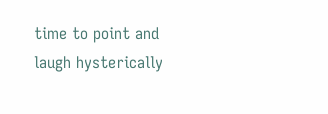time to point and laugh hysterically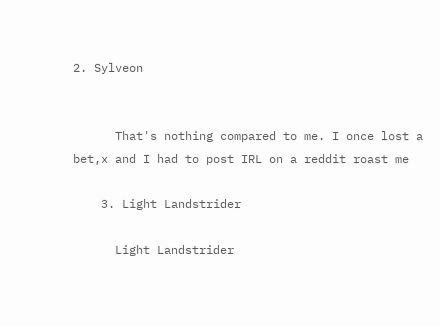2. Sylveon


      That's nothing compared to me. I once lost a bet,x and I had to post IRL on a reddit roast me

    3. Light Landstrider

      Light Landstrider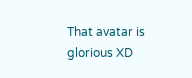That avatar is glorious XD